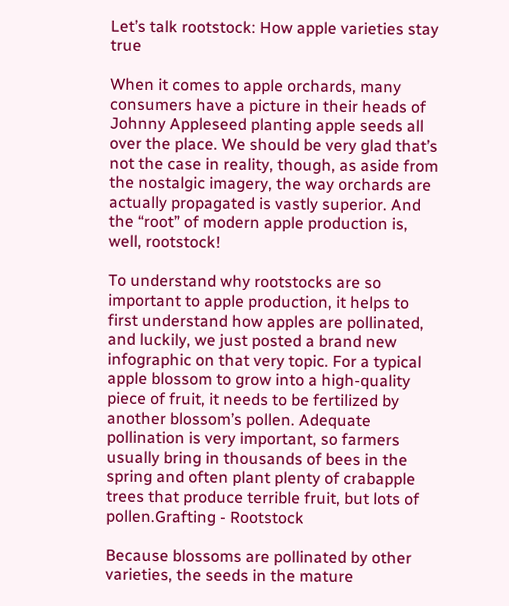Let’s talk rootstock: How apple varieties stay true

When it comes to apple orchards, many consumers have a picture in their heads of Johnny Appleseed planting apple seeds all over the place. We should be very glad that’s not the case in reality, though, as aside from the nostalgic imagery, the way orchards are actually propagated is vastly superior. And the “root” of modern apple production is, well, rootstock!

To understand why rootstocks are so important to apple production, it helps to first understand how apples are pollinated, and luckily, we just posted a brand new infographic on that very topic. For a typical apple blossom to grow into a high-quality piece of fruit, it needs to be fertilized by another blossom’s pollen. Adequate pollination is very important, so farmers usually bring in thousands of bees in the spring and often plant plenty of crabapple trees that produce terrible fruit, but lots of pollen.Grafting - Rootstock

Because blossoms are pollinated by other varieties, the seeds in the mature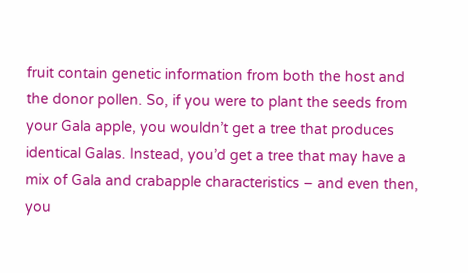fruit contain genetic information from both the host and the donor pollen. So, if you were to plant the seeds from your Gala apple, you wouldn’t get a tree that produces identical Galas. Instead, you’d get a tree that may have a mix of Gala and crabapple characteristics – and even then, you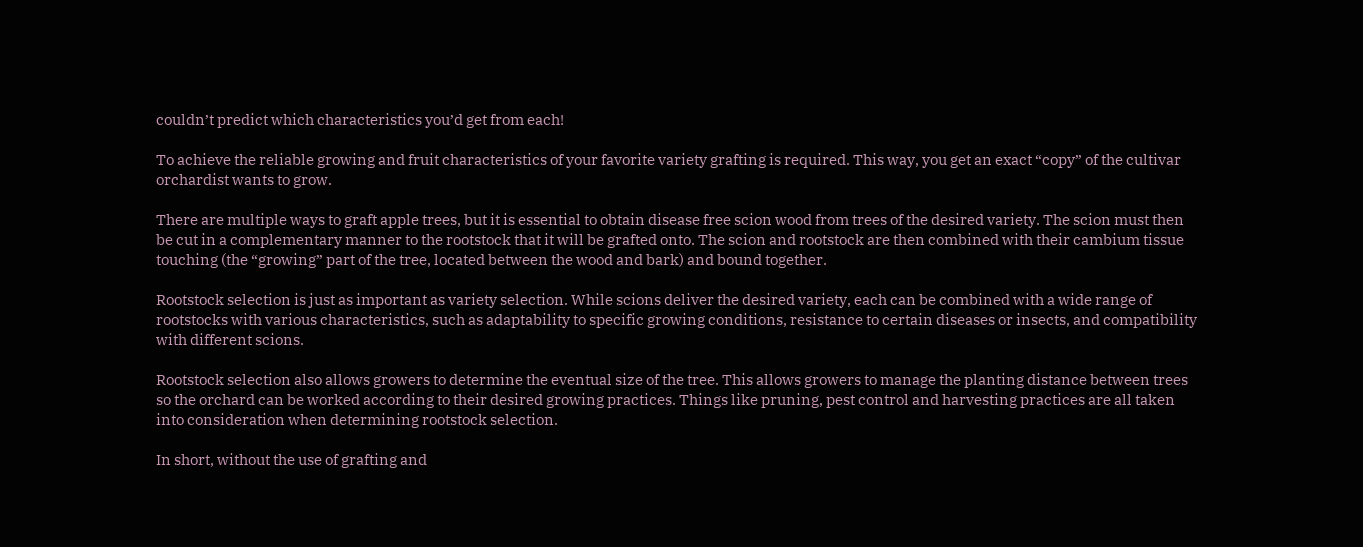couldn’t predict which characteristics you’d get from each!

To achieve the reliable growing and fruit characteristics of your favorite variety grafting is required. This way, you get an exact “copy” of the cultivar orchardist wants to grow.

There are multiple ways to graft apple trees, but it is essential to obtain disease free scion wood from trees of the desired variety. The scion must then be cut in a complementary manner to the rootstock that it will be grafted onto. The scion and rootstock are then combined with their cambium tissue touching (the “growing” part of the tree, located between the wood and bark) and bound together.

Rootstock selection is just as important as variety selection. While scions deliver the desired variety, each can be combined with a wide range of rootstocks with various characteristics, such as adaptability to specific growing conditions, resistance to certain diseases or insects, and compatibility with different scions.

Rootstock selection also allows growers to determine the eventual size of the tree. This allows growers to manage the planting distance between trees so the orchard can be worked according to their desired growing practices. Things like pruning, pest control and harvesting practices are all taken into consideration when determining rootstock selection.

In short, without the use of grafting and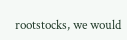rootstocks, we would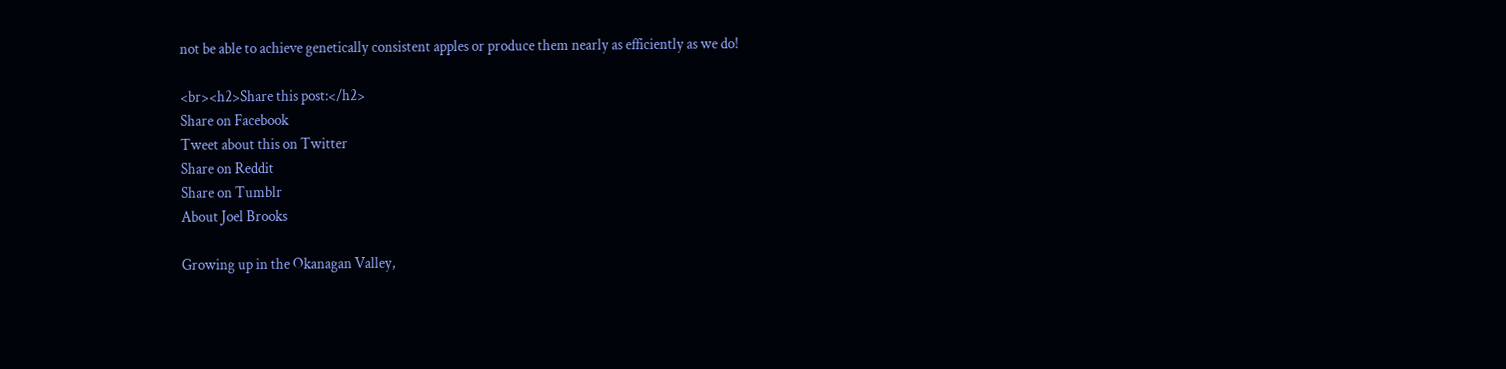not be able to achieve genetically consistent apples or produce them nearly as efficiently as we do!

<br><h2>Share this post:</h2>
Share on Facebook
Tweet about this on Twitter
Share on Reddit
Share on Tumblr
About Joel Brooks

Growing up in the Okanagan Valley,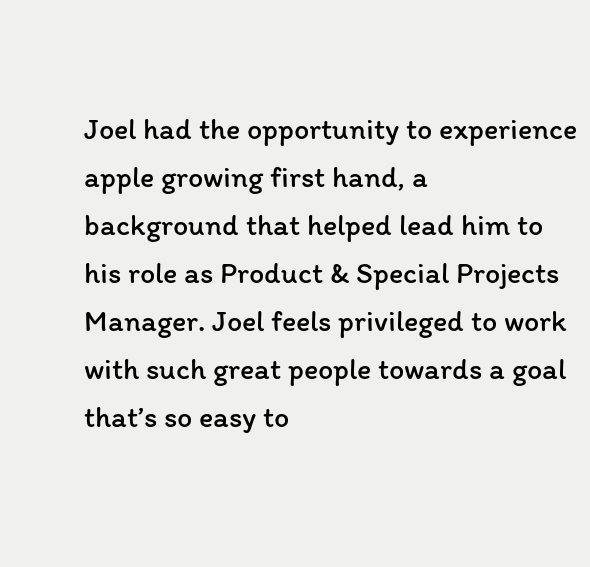Joel had the opportunity to experience apple growing first hand, a background that helped lead him to his role as Product & Special Projects Manager. Joel feels privileged to work with such great people towards a goal that’s so easy to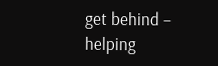get behind – helping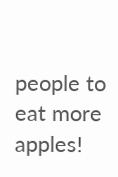people to eat more apples!